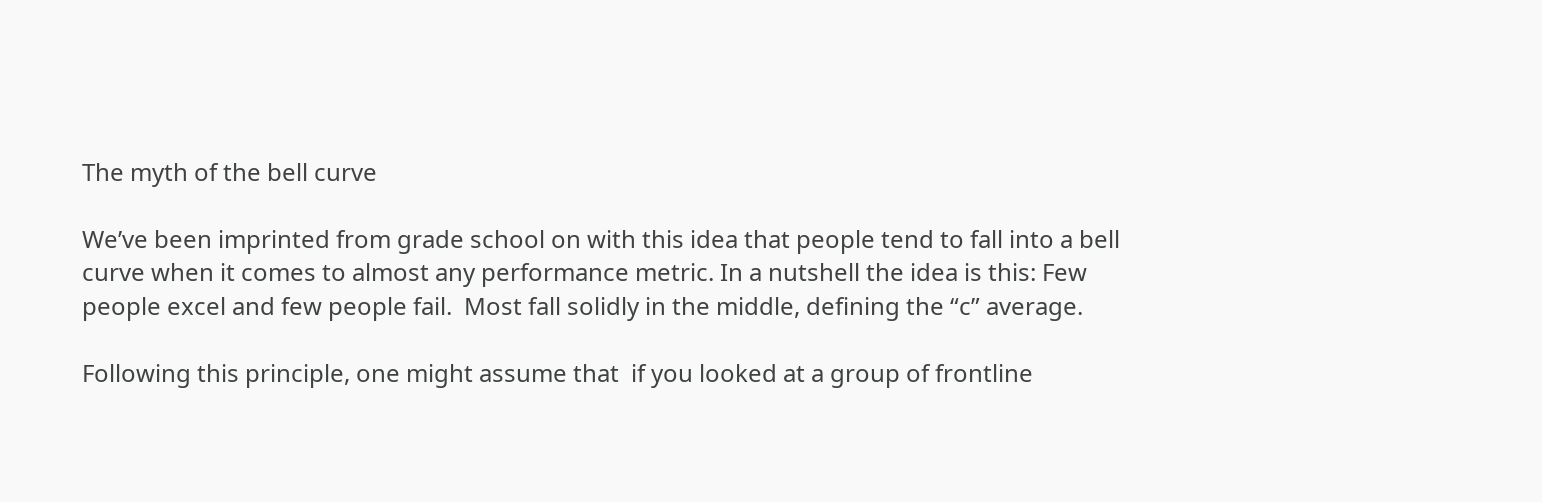The myth of the bell curve

We’ve been imprinted from grade school on with this idea that people tend to fall into a bell curve when it comes to almost any performance metric. In a nutshell the idea is this: Few people excel and few people fail.  Most fall solidly in the middle, defining the “c” average.

Following this principle, one might assume that  if you looked at a group of frontline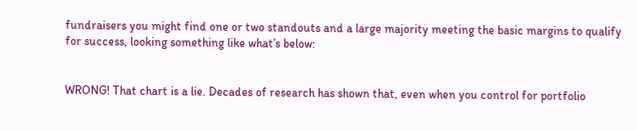fundraisers you might find one or two standouts and a large majority meeting the basic margins to qualify for success, looking something like what’s below:


WRONG! That chart is a lie. Decades of research has shown that, even when you control for portfolio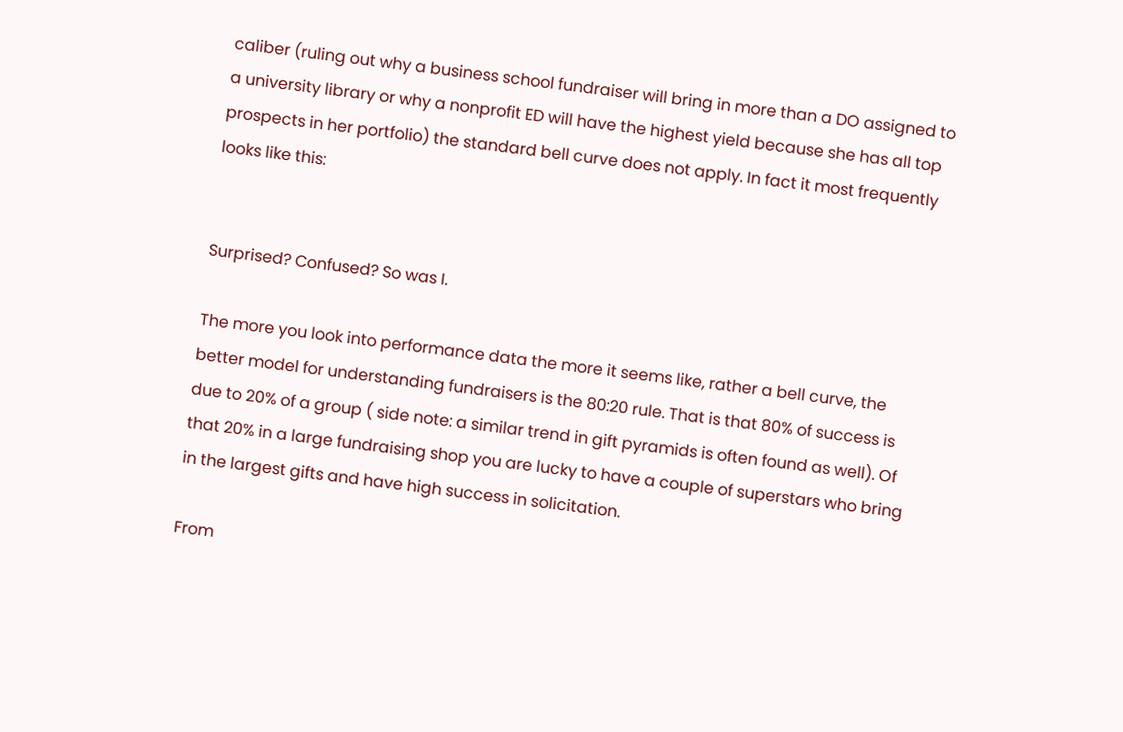caliber (ruling out why a business school fundraiser will bring in more than a DO assigned to a university library or why a nonprofit ED will have the highest yield because she has all top prospects in her portfolio) the standard bell curve does not apply. In fact it most frequently looks like this:


Surprised? Confused? So was I.

The more you look into performance data the more it seems like, rather a bell curve, the better model for understanding fundraisers is the 80:20 rule. That is that 80% of success is due to 20% of a group ( side note: a similar trend in gift pyramids is often found as well). Of that 20% in a large fundraising shop you are lucky to have a couple of superstars who bring in the largest gifts and have high success in solicitation.

From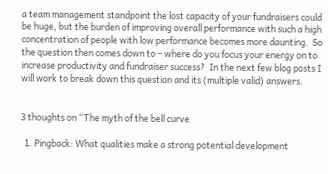a team management standpoint the lost capacity of your fundraisers could be huge, but the burden of improving overall performance with such a high concentration of people with low performance becomes more daunting.  So the question then comes down to – where do you focus your energy on to increase productivity and fundraiser success?  In the next few blog posts I will work to break down this question and its (multiple valid) answers.


3 thoughts on “The myth of the bell curve

  1. Pingback: What qualities make a strong potential development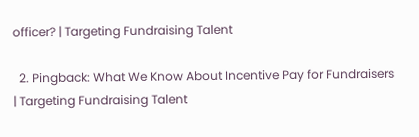officer? | Targeting Fundraising Talent

  2. Pingback: What We Know About Incentive Pay for Fundraisers | Targeting Fundraising Talent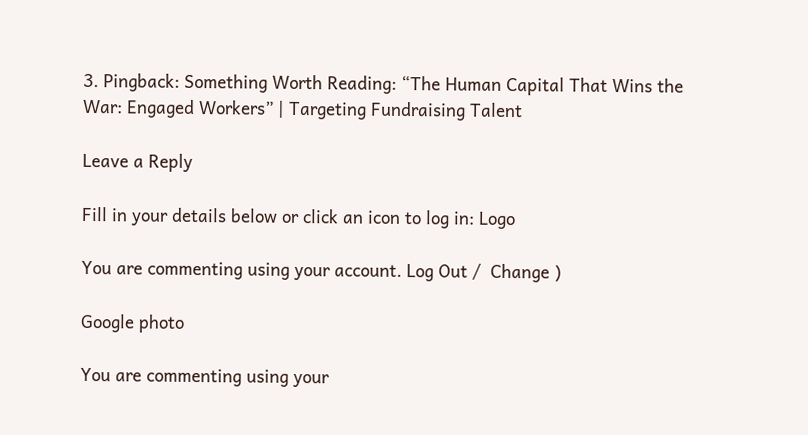3. Pingback: Something Worth Reading: “The Human Capital That Wins the War: Engaged Workers” | Targeting Fundraising Talent

Leave a Reply

Fill in your details below or click an icon to log in: Logo

You are commenting using your account. Log Out /  Change )

Google photo

You are commenting using your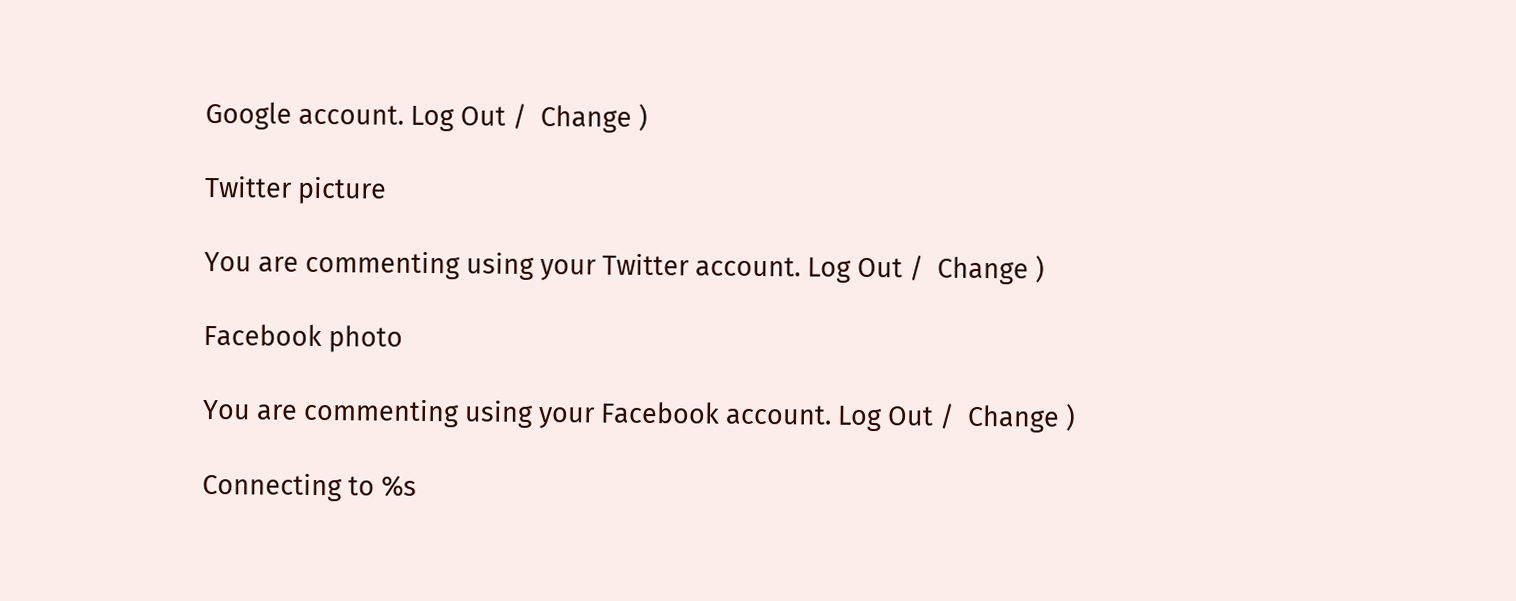Google account. Log Out /  Change )

Twitter picture

You are commenting using your Twitter account. Log Out /  Change )

Facebook photo

You are commenting using your Facebook account. Log Out /  Change )

Connecting to %s